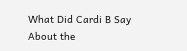What Did Cardi B Say About the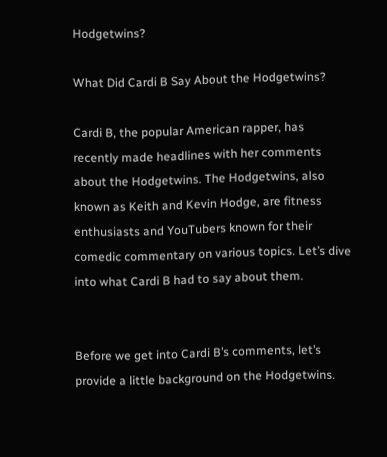Hodgetwins?

What Did Cardi B Say About the Hodgetwins?

Cardi B, the popular American rapper, has recently made headlines with her comments about the Hodgetwins. The Hodgetwins, also known as Keith and Kevin Hodge, are fitness enthusiasts and YouTubers known for their comedic commentary on various topics. Let’s dive into what Cardi B had to say about them.


Before we get into Cardi B’s comments, let’s provide a little background on the Hodgetwins.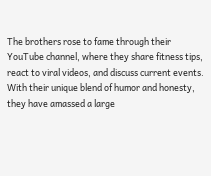The brothers rose to fame through their YouTube channel, where they share fitness tips, react to viral videos, and discuss current events. With their unique blend of humor and honesty, they have amassed a large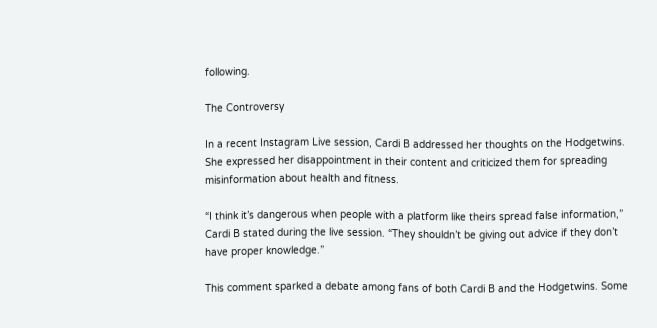following.

The Controversy

In a recent Instagram Live session, Cardi B addressed her thoughts on the Hodgetwins. She expressed her disappointment in their content and criticized them for spreading misinformation about health and fitness.

“I think it’s dangerous when people with a platform like theirs spread false information,” Cardi B stated during the live session. “They shouldn’t be giving out advice if they don’t have proper knowledge.”

This comment sparked a debate among fans of both Cardi B and the Hodgetwins. Some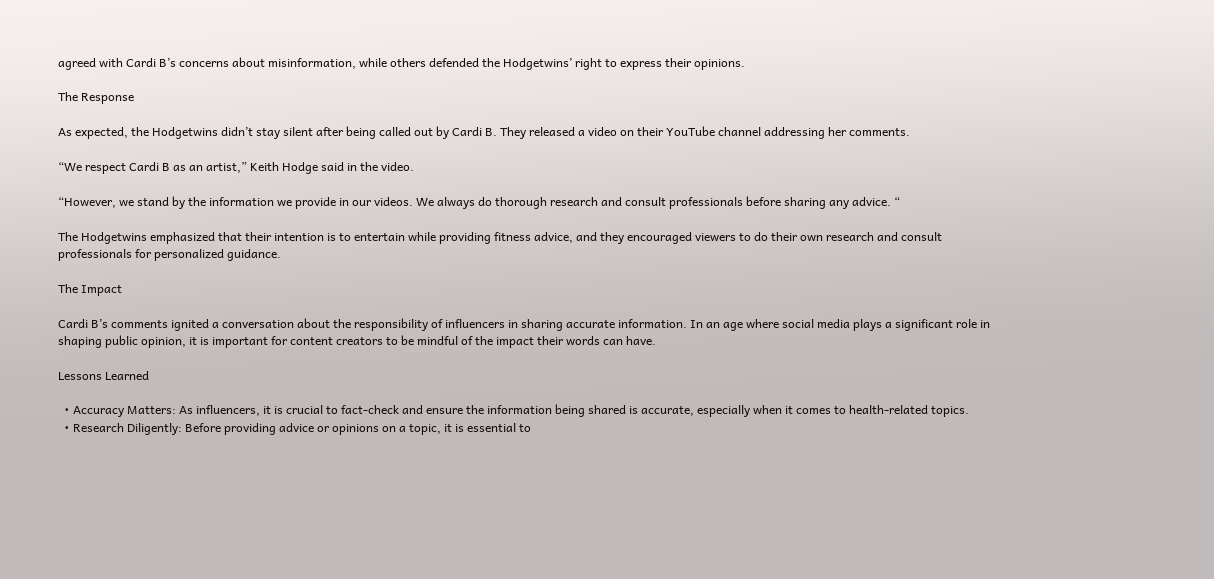agreed with Cardi B’s concerns about misinformation, while others defended the Hodgetwins’ right to express their opinions.

The Response

As expected, the Hodgetwins didn’t stay silent after being called out by Cardi B. They released a video on their YouTube channel addressing her comments.

“We respect Cardi B as an artist,” Keith Hodge said in the video.

“However, we stand by the information we provide in our videos. We always do thorough research and consult professionals before sharing any advice. “

The Hodgetwins emphasized that their intention is to entertain while providing fitness advice, and they encouraged viewers to do their own research and consult professionals for personalized guidance.

The Impact

Cardi B’s comments ignited a conversation about the responsibility of influencers in sharing accurate information. In an age where social media plays a significant role in shaping public opinion, it is important for content creators to be mindful of the impact their words can have.

Lessons Learned

  • Accuracy Matters: As influencers, it is crucial to fact-check and ensure the information being shared is accurate, especially when it comes to health-related topics.
  • Research Diligently: Before providing advice or opinions on a topic, it is essential to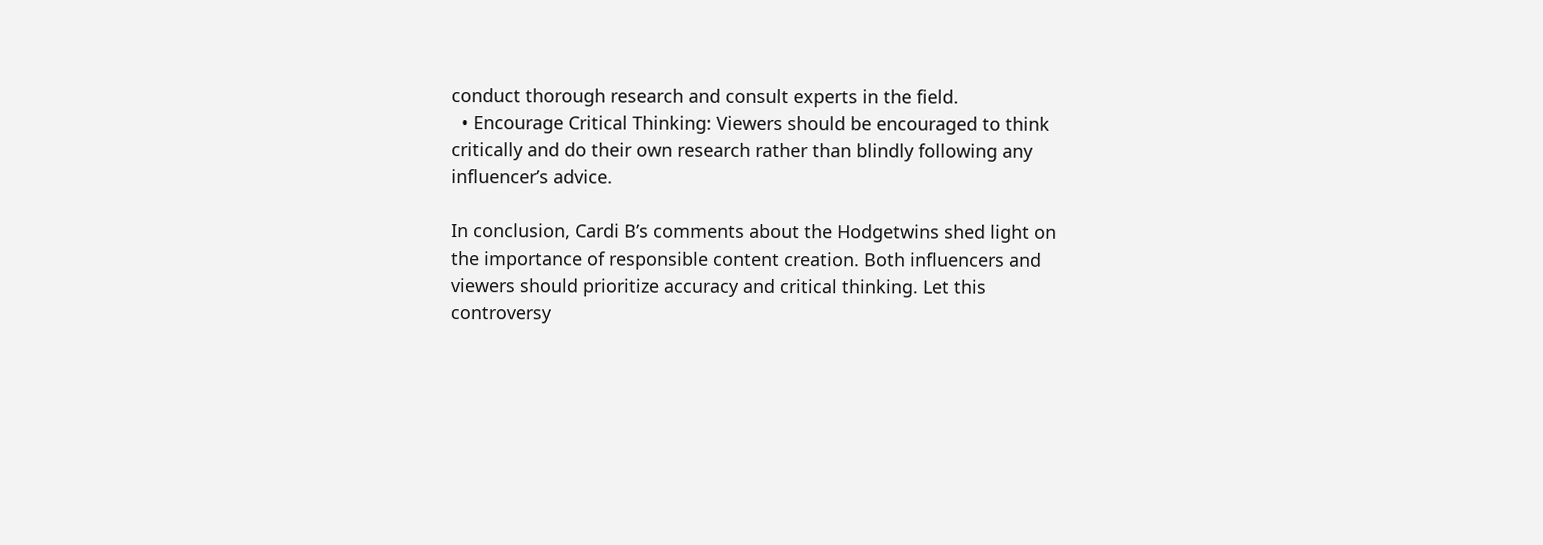conduct thorough research and consult experts in the field.
  • Encourage Critical Thinking: Viewers should be encouraged to think critically and do their own research rather than blindly following any influencer’s advice.

In conclusion, Cardi B’s comments about the Hodgetwins shed light on the importance of responsible content creation. Both influencers and viewers should prioritize accuracy and critical thinking. Let this controversy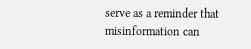serve as a reminder that misinformation can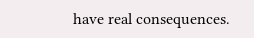have real consequences.